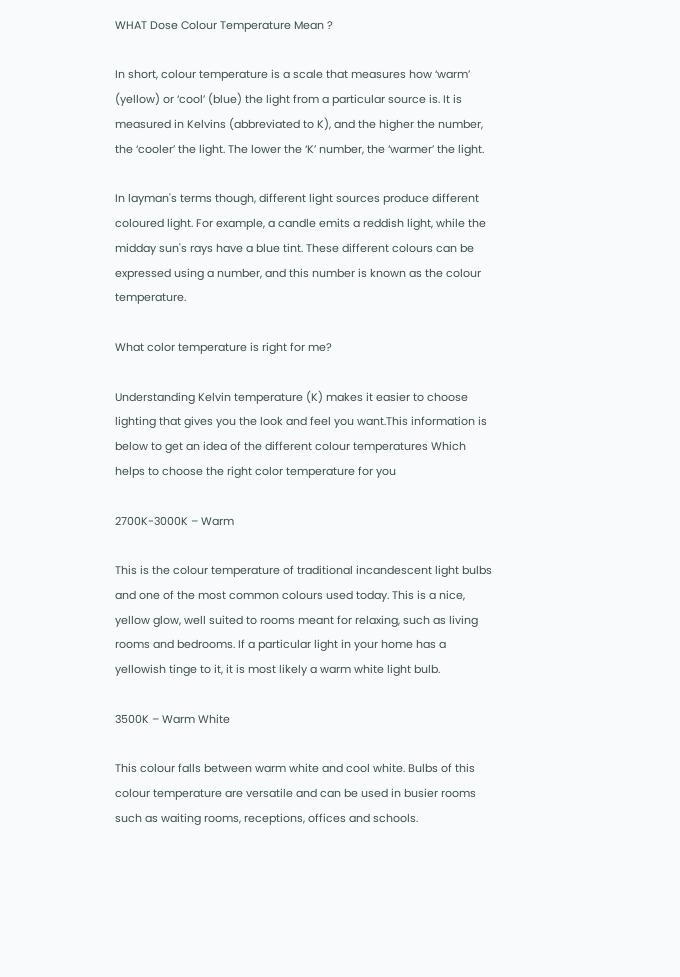WHAT Dose Colour Temperature Mean ?

In short, colour temperature is a scale that measures how ‘warm’ (yellow) or ‘cool’ (blue) the light from a particular source is. It is measured in Kelvins (abbreviated to K), and the higher the number, the ‘cooler’ the light. The lower the ‘K’ number, the ‘warmer’ the light.

In layman's terms though, different light sources produce different coloured light. For example, a candle emits a reddish light, while the midday sun's rays have a blue tint. These different colours can be expressed using a number, and this number is known as the colour temperature.

What color temperature is right for me?

Understanding Kelvin temperature (K) makes it easier to choose lighting that gives you the look and feel you want.This information is below to get an idea of the different colour temperatures Which helps to choose the right color temperature for you

2700K-3000K – Warm

This is the colour temperature of traditional incandescent light bulbs and one of the most common colours used today. This is a nice, yellow glow, well suited to rooms meant for relaxing, such as living rooms and bedrooms. If a particular light in your home has a yellowish tinge to it, it is most likely a warm white light bulb.

3500K – Warm White

This colour falls between warm white and cool white. Bulbs of this colour temperature are versatile and can be used in busier rooms such as waiting rooms, receptions, offices and schools.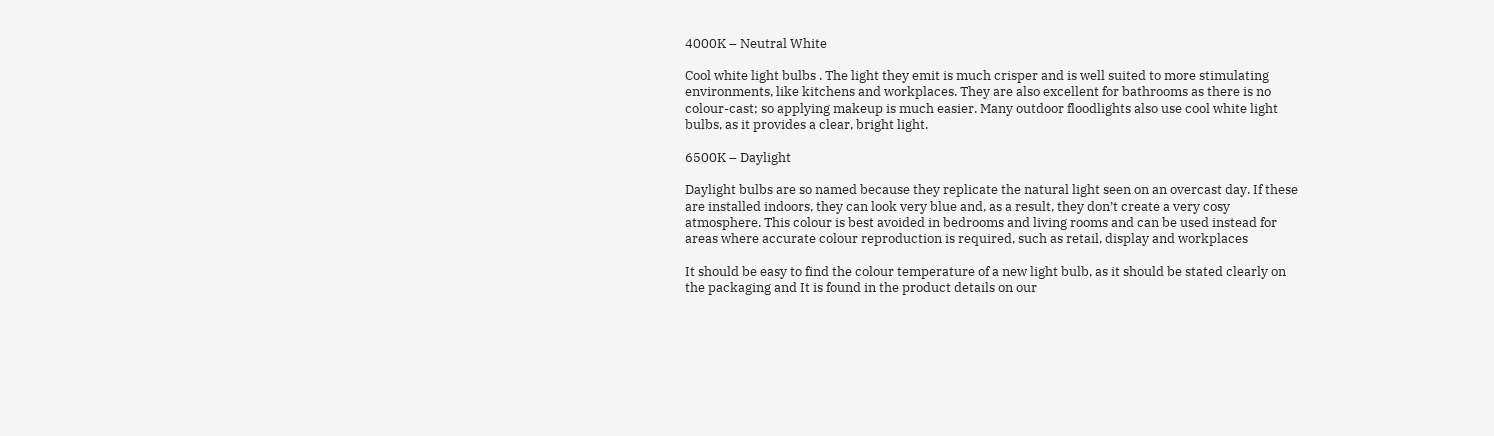4000K – Neutral White

Cool white light bulbs . The light they emit is much crisper and is well suited to more stimulating environments, like kitchens and workplaces. They are also excellent for bathrooms as there is no colour-cast; so applying makeup is much easier. Many outdoor floodlights also use cool white light bulbs, as it provides a clear, bright light.

6500K – Daylight

Daylight bulbs are so named because they replicate the natural light seen on an overcast day. If these are installed indoors, they can look very blue and, as a result, they don’t create a very cosy atmosphere. This colour is best avoided in bedrooms and living rooms and can be used instead for areas where accurate colour reproduction is required, such as retail, display and workplaces

It should be easy to find the colour temperature of a new light bulb, as it should be stated clearly on the packaging and It is found in the product details on our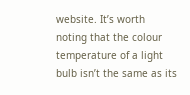website. It’s worth noting that the colour temperature of a light bulb isn’t the same as its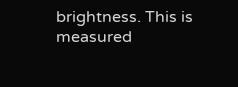brightness. This is measured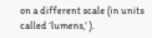on a different scale (in units called ‘lumens,’ ).